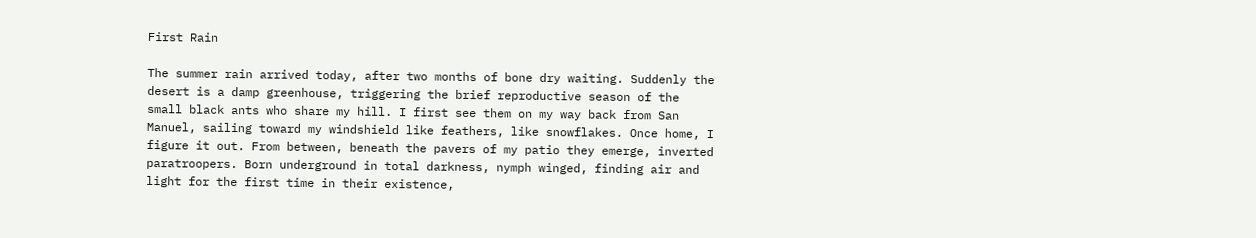First Rain

The summer rain arrived today, after two months of bone dry waiting. Suddenly the desert is a damp greenhouse, triggering the brief reproductive season of the small black ants who share my hill. I first see them on my way back from San Manuel, sailing toward my windshield like feathers, like snowflakes. Once home, I figure it out. From between, beneath the pavers of my patio they emerge, inverted paratroopers. Born underground in total darkness, nymph winged, finding air and light for the first time in their existence,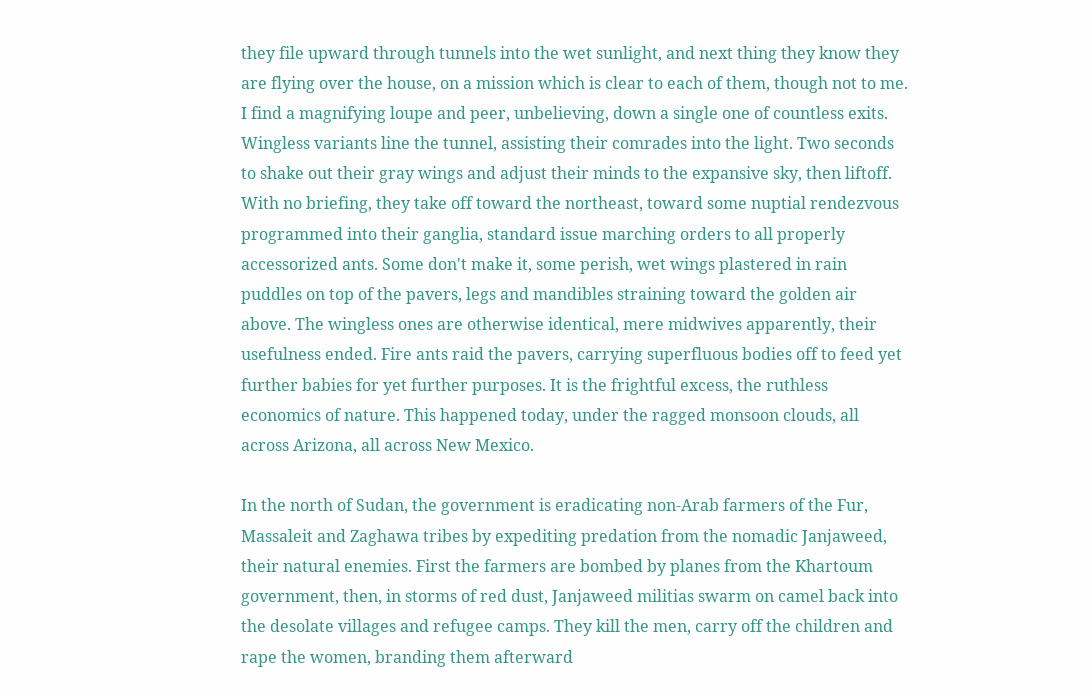they file upward through tunnels into the wet sunlight, and next thing they know they are flying over the house, on a mission which is clear to each of them, though not to me. I find a magnifying loupe and peer, unbelieving, down a single one of countless exits. Wingless variants line the tunnel, assisting their comrades into the light. Two seconds to shake out their gray wings and adjust their minds to the expansive sky, then liftoff. With no briefing, they take off toward the northeast, toward some nuptial rendezvous programmed into their ganglia, standard issue marching orders to all properly accessorized ants. Some don't make it, some perish, wet wings plastered in rain puddles on top of the pavers, legs and mandibles straining toward the golden air above. The wingless ones are otherwise identical, mere midwives apparently, their usefulness ended. Fire ants raid the pavers, carrying superfluous bodies off to feed yet further babies for yet further purposes. It is the frightful excess, the ruthless economics of nature. This happened today, under the ragged monsoon clouds, all across Arizona, all across New Mexico.

In the north of Sudan, the government is eradicating non-Arab farmers of the Fur, Massaleit and Zaghawa tribes by expediting predation from the nomadic Janjaweed, their natural enemies. First the farmers are bombed by planes from the Khartoum government, then, in storms of red dust, Janjaweed militias swarm on camel back into the desolate villages and refugee camps. They kill the men, carry off the children and rape the women, branding them afterward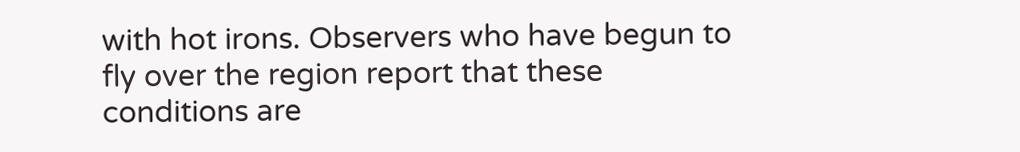with hot irons. Observers who have begun to fly over the region report that these conditions are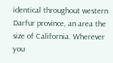identical throughout western Darfur province, an area the size of California. Wherever you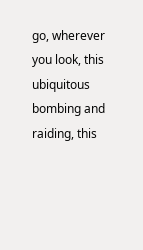go, wherever you look, this ubiquitous bombing and raiding, this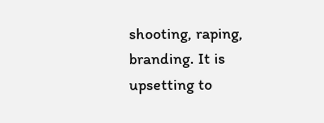shooting, raping, branding. It is upsetting to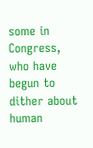some in Congress, who have begun to dither about human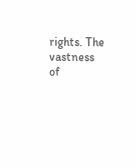rights. The vastness of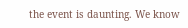the event is daunting. We know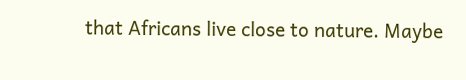that Africans live close to nature. Maybe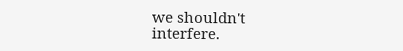we shouldn't interfere.